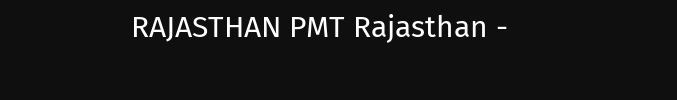RAJASTHAN PMT Rajasthan -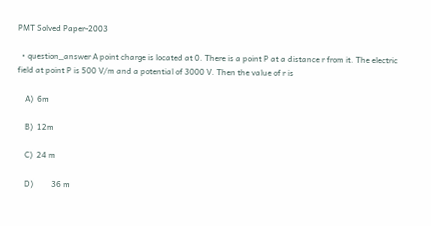PMT Solved Paper-2003

  • question_answer A point charge is located at 0. There is a point P at a distance r from it. The electric field at point P is 500 V/m and a potential of 3000 V. Then the value of r is

    A)  6m

    B)  12m

    C)  24 m

    D)         36 m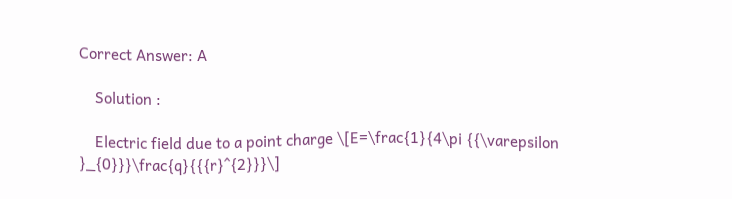Correct Answer: A

    Solution :

    Electric field due to a point charge \[E=\frac{1}{4\pi {{\varepsilon }_{0}}}\frac{q}{{{r}^{2}}}\]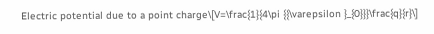Electric potential due to a point charge\[V=\frac{1}{4\pi {{\varepsilon }_{0}}}\frac{q}{r}\]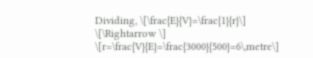Dividing, \[\frac{E}{V}=\frac{1}{r}\] \[\Rightarrow \]               \[r=\frac{V}{E}=\frac{3000}{500}=6\,metre\]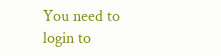You need to login to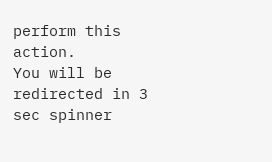perform this action.
You will be redirected in 3 sec spinner